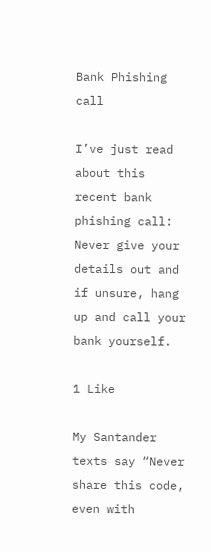Bank Phishing call

I’ve just read about this recent bank phishing call:
Never give your details out and if unsure, hang up and call your bank yourself.

1 Like

My Santander texts say “Never share this code, even with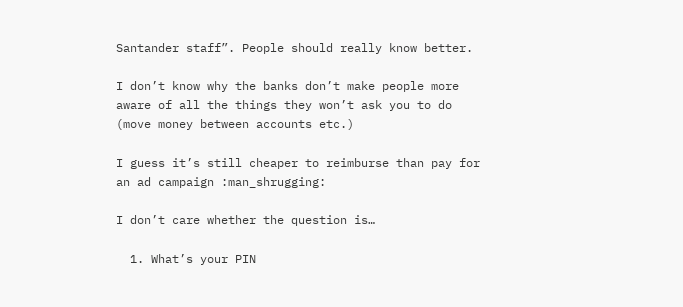Santander staff”. People should really know better.

I don’t know why the banks don’t make people more aware of all the things they won’t ask you to do (move money between accounts etc.)

I guess it’s still cheaper to reimburse than pay for an ad campaign :man_shrugging:

I don’t care whether the question is…

  1. What’s your PIN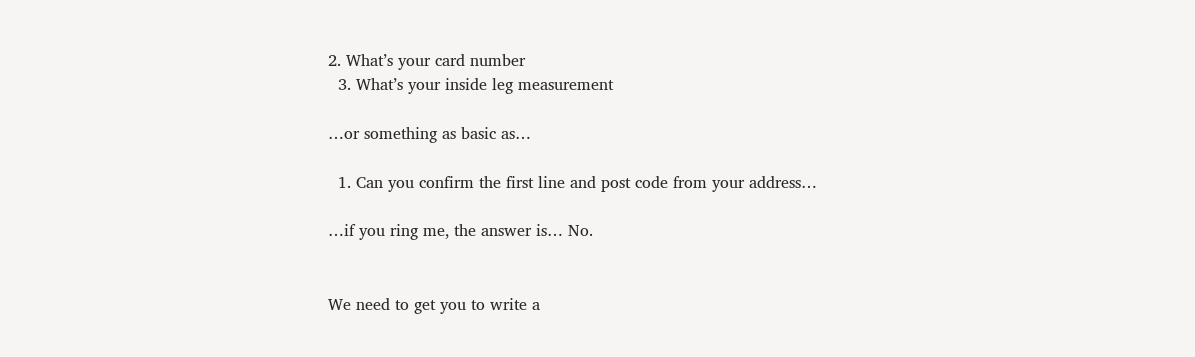2. What’s your card number
  3. What’s your inside leg measurement

…or something as basic as…

  1. Can you confirm the first line and post code from your address…

…if you ring me, the answer is… No.


We need to get you to write a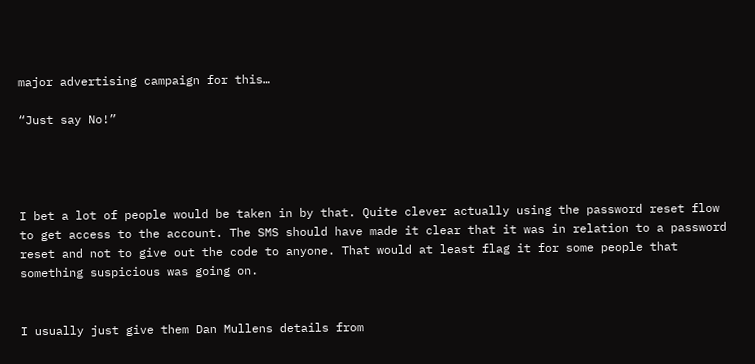major advertising campaign for this…

“Just say No!”




I bet a lot of people would be taken in by that. Quite clever actually using the password reset flow to get access to the account. The SMS should have made it clear that it was in relation to a password reset and not to give out the code to anyone. That would at least flag it for some people that something suspicious was going on.


I usually just give them Dan Mullens details from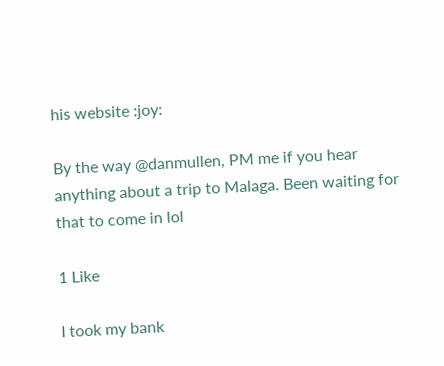his website :joy:

By the way @danmullen, PM me if you hear anything about a trip to Malaga. Been waiting for that to come in lol

1 Like

I took my bank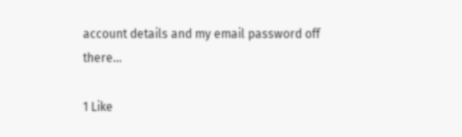account details and my email password off there…

1 Like